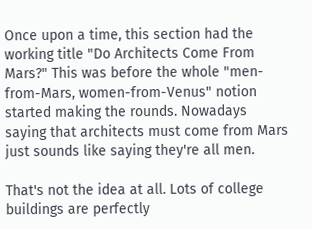Once upon a time, this section had the working title "Do Architects Come From Mars?" This was before the whole "men-from-Mars, women-from-Venus" notion started making the rounds. Nowadays saying that architects must come from Mars just sounds like saying they're all men.

That's not the idea at all. Lots of college buildings are perfectly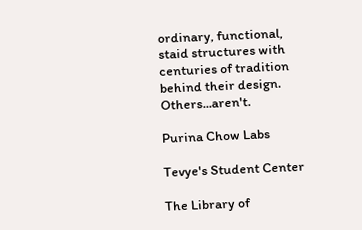ordinary, functional, staid structures with centuries of tradition behind their design. Others...aren't.

Purina Chow Labs

Tevye's Student Center

The Library of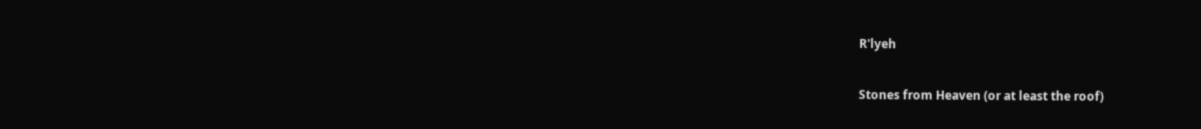R'lyeh

Stones from Heaven (or at least the roof)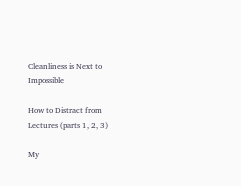Cleanliness is Next to Impossible

How to Distract from Lectures (parts 1, 2, 3)

My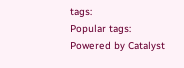tags:
Popular tags:
Powered by Catalyst